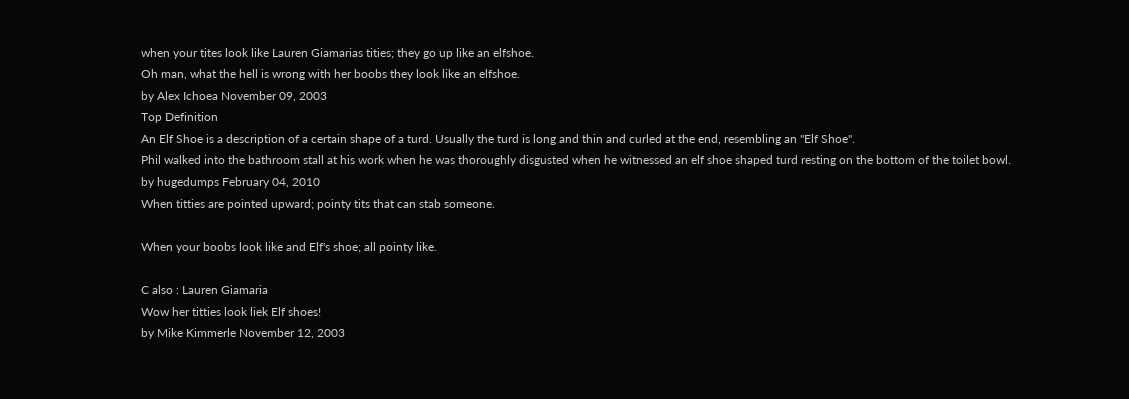when your tites look like Lauren Giamarias tities; they go up like an elfshoe.
Oh man, what the hell is wrong with her boobs they look like an elfshoe.
by Alex Ichoea November 09, 2003
Top Definition
An Elf Shoe is a description of a certain shape of a turd. Usually the turd is long and thin and curled at the end, resembling an "Elf Shoe".
Phil walked into the bathroom stall at his work when he was thoroughly disgusted when he witnessed an elf shoe shaped turd resting on the bottom of the toilet bowl.
by hugedumps February 04, 2010
When titties are pointed upward; pointy tits that can stab someone.

When your boobs look like and Elf's shoe; all pointy like.

C also : Lauren Giamaria
Wow her titties look liek Elf shoes!
by Mike Kimmerle November 12, 2003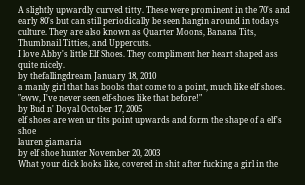A slightly upwardly curved titty. These were prominent in the 70's and early 80's but can still periodically be seen hangin around in todays culture. They are also known as Quarter Moons, Banana Tits, Thumbnail Titties, and Uppercuts.
I love Abby's little Elf Shoes. They compliment her heart shaped ass quite nicely.
by thefallingdream January 18, 2010
a manly girl that has boobs that come to a point, much like elf shoes.
"eww, I've never seen elf-shoes like that before!"
by Bud n' Doyal October 17, 2005
elf shoes are wen ur tits point upwards and form the shape of a elf's shoe
lauren giamaria
by elf shoe hunter November 20, 2003
What your dick looks like, covered in shit after fucking a girl in the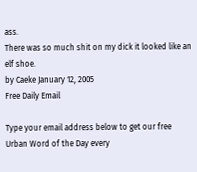ass.
There was so much shit on my dick it looked like an elf shoe.
by Caeke January 12, 2005
Free Daily Email

Type your email address below to get our free Urban Word of the Day every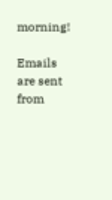morning!

Emails are sent from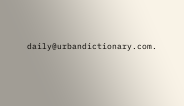daily@urbandictionary.com.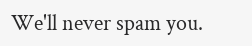We'll never spam you.